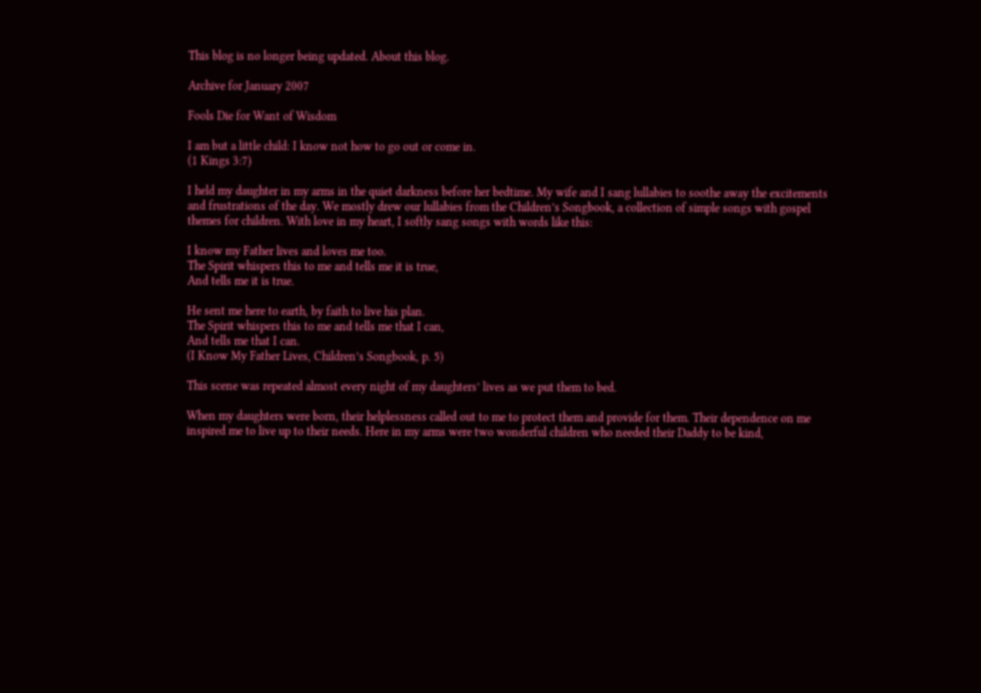This blog is no longer being updated. About this blog.

Archive for January 2007

Fools Die for Want of Wisdom

I am but a little child: I know not how to go out or come in.
(1 Kings 3:7)

I held my daughter in my arms in the quiet darkness before her bedtime. My wife and I sang lullabies to soothe away the excitements and frustrations of the day. We mostly drew our lullabies from the Children’s Songbook, a collection of simple songs with gospel themes for children. With love in my heart, I softly sang songs with words like this:

I know my Father lives and loves me too.
The Spirit whispers this to me and tells me it is true,
And tells me it is true.

He sent me here to earth, by faith to live his plan.
The Spirit whispers this to me and tells me that I can,
And tells me that I can.
(I Know My Father Lives, Children’s Songbook, p. 5)

This scene was repeated almost every night of my daughters’ lives as we put them to bed.

When my daughters were born, their helplessness called out to me to protect them and provide for them. Their dependence on me inspired me to live up to their needs. Here in my arms were two wonderful children who needed their Daddy to be kind,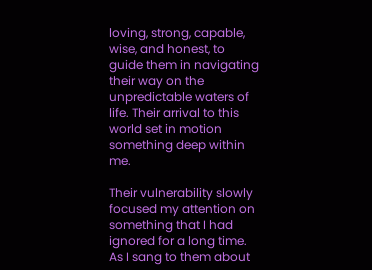loving, strong, capable, wise, and honest, to guide them in navigating their way on the unpredictable waters of life. Their arrival to this world set in motion something deep within me.

Their vulnerability slowly focused my attention on something that I had ignored for a long time. As I sang to them about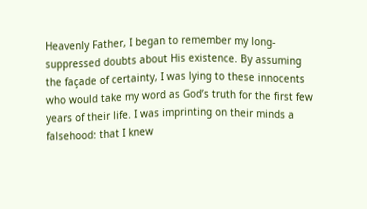Heavenly Father, I began to remember my long-suppressed doubts about His existence. By assuming the façade of certainty, I was lying to these innocents who would take my word as God’s truth for the first few years of their life. I was imprinting on their minds a falsehood: that I knew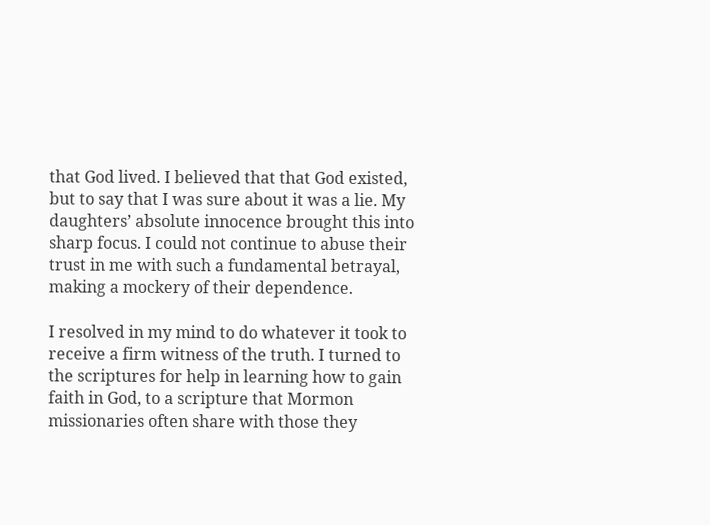that God lived. I believed that that God existed, but to say that I was sure about it was a lie. My daughters’ absolute innocence brought this into sharp focus. I could not continue to abuse their trust in me with such a fundamental betrayal, making a mockery of their dependence.

I resolved in my mind to do whatever it took to receive a firm witness of the truth. I turned to the scriptures for help in learning how to gain faith in God, to a scripture that Mormon missionaries often share with those they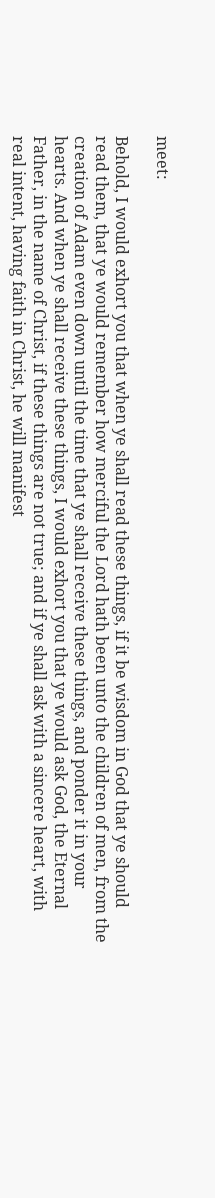meet:

Behold, I would exhort you that when ye shall read these things, if it be wisdom in God that ye should read them, that ye would remember how merciful the Lord hath been unto the children of men, from the creation of Adam even down until the time that ye shall receive these things, and ponder it in your hearts. And when ye shall receive these things, I would exhort you that ye would ask God, the Eternal Father, in the name of Christ, if these things are not true; and if ye shall ask with a sincere heart, with real intent, having faith in Christ, he will manifest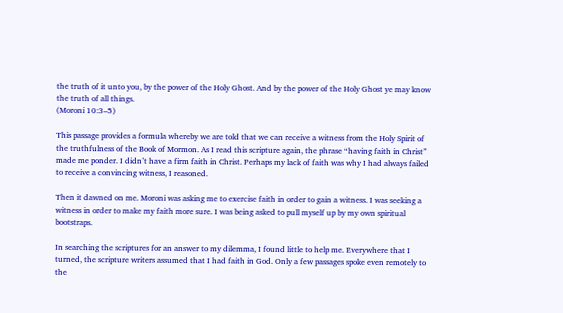the truth of it unto you, by the power of the Holy Ghost. And by the power of the Holy Ghost ye may know the truth of all things.
(Moroni 10:3–5)

This passage provides a formula whereby we are told that we can receive a witness from the Holy Spirit of the truthfulness of the Book of Mormon. As I read this scripture again, the phrase “having faith in Christ” made me ponder. I didn’t have a firm faith in Christ. Perhaps my lack of faith was why I had always failed to receive a convincing witness, I reasoned.

Then it dawned on me. Moroni was asking me to exercise faith in order to gain a witness. I was seeking a witness in order to make my faith more sure. I was being asked to pull myself up by my own spiritual bootstraps.

In searching the scriptures for an answer to my dilemma, I found little to help me. Everywhere that I turned, the scripture writers assumed that I had faith in God. Only a few passages spoke even remotely to the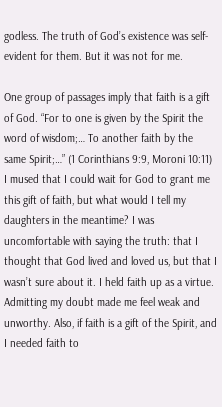godless. The truth of God’s existence was self-evident for them. But it was not for me.

One group of passages imply that faith is a gift of God. “For to one is given by the Spirit the word of wisdom;… To another faith by the same Spirit;…” (1 Corinthians 9:9, Moroni 10:11) I mused that I could wait for God to grant me this gift of faith, but what would I tell my daughters in the meantime? I was uncomfortable with saying the truth: that I thought that God lived and loved us, but that I wasn’t sure about it. I held faith up as a virtue. Admitting my doubt made me feel weak and unworthy. Also, if faith is a gift of the Spirit, and I needed faith to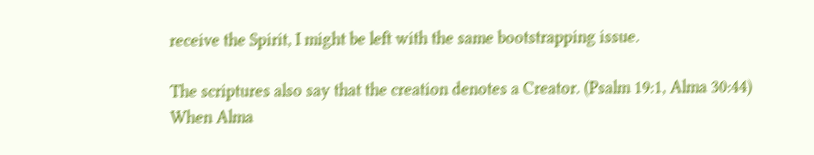receive the Spirit, I might be left with the same bootstrapping issue.

The scriptures also say that the creation denotes a Creator. (Psalm 19:1, Alma 30:44) When Alma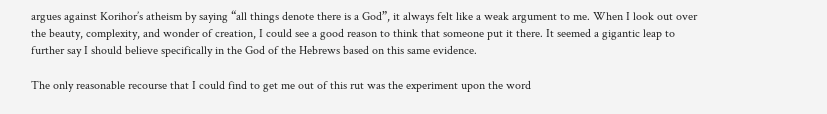argues against Korihor’s atheism by saying “all things denote there is a God”, it always felt like a weak argument to me. When I look out over the beauty, complexity, and wonder of creation, I could see a good reason to think that someone put it there. It seemed a gigantic leap to further say I should believe specifically in the God of the Hebrews based on this same evidence.

The only reasonable recourse that I could find to get me out of this rut was the experiment upon the word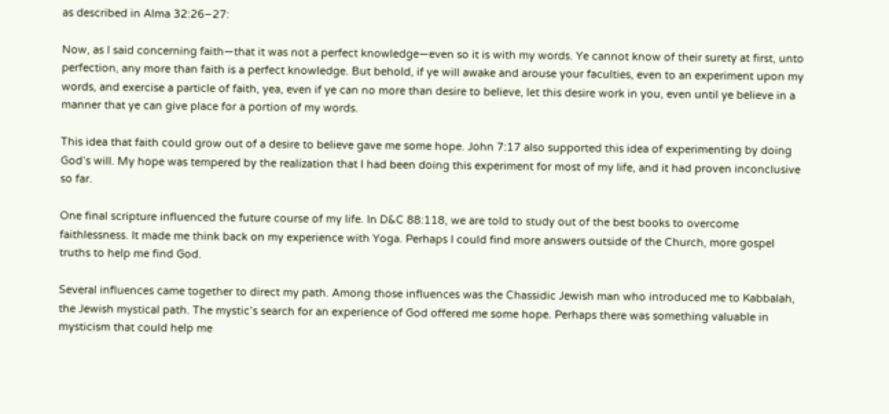as described in Alma 32:26–27:

Now, as I said concerning faith—that it was not a perfect knowledge—even so it is with my words. Ye cannot know of their surety at first, unto perfection, any more than faith is a perfect knowledge. But behold, if ye will awake and arouse your faculties, even to an experiment upon my words, and exercise a particle of faith, yea, even if ye can no more than desire to believe, let this desire work in you, even until ye believe in a manner that ye can give place for a portion of my words.

This idea that faith could grow out of a desire to believe gave me some hope. John 7:17 also supported this idea of experimenting by doing God’s will. My hope was tempered by the realization that I had been doing this experiment for most of my life, and it had proven inconclusive so far.

One final scripture influenced the future course of my life. In D&C 88:118, we are told to study out of the best books to overcome faithlessness. It made me think back on my experience with Yoga. Perhaps I could find more answers outside of the Church, more gospel truths to help me find God.

Several influences came together to direct my path. Among those influences was the Chassidic Jewish man who introduced me to Kabbalah, the Jewish mystical path. The mystic’s search for an experience of God offered me some hope. Perhaps there was something valuable in mysticism that could help me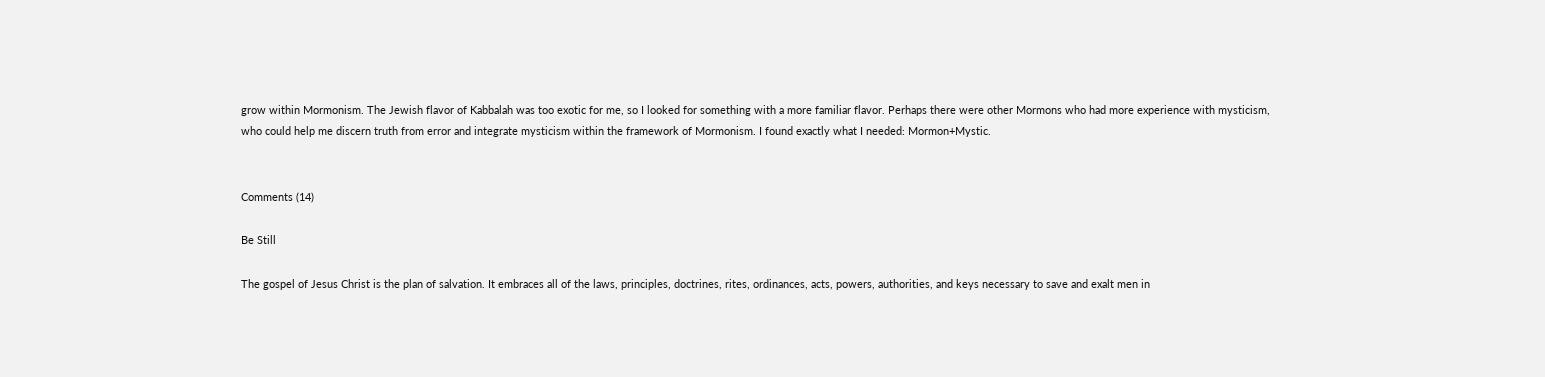grow within Mormonism. The Jewish flavor of Kabbalah was too exotic for me, so I looked for something with a more familiar flavor. Perhaps there were other Mormons who had more experience with mysticism, who could help me discern truth from error and integrate mysticism within the framework of Mormonism. I found exactly what I needed: Mormon+Mystic.


Comments (14)

Be Still

The gospel of Jesus Christ is the plan of salvation. It embraces all of the laws, principles, doctrines, rites, ordinances, acts, powers, authorities, and keys necessary to save and exalt men in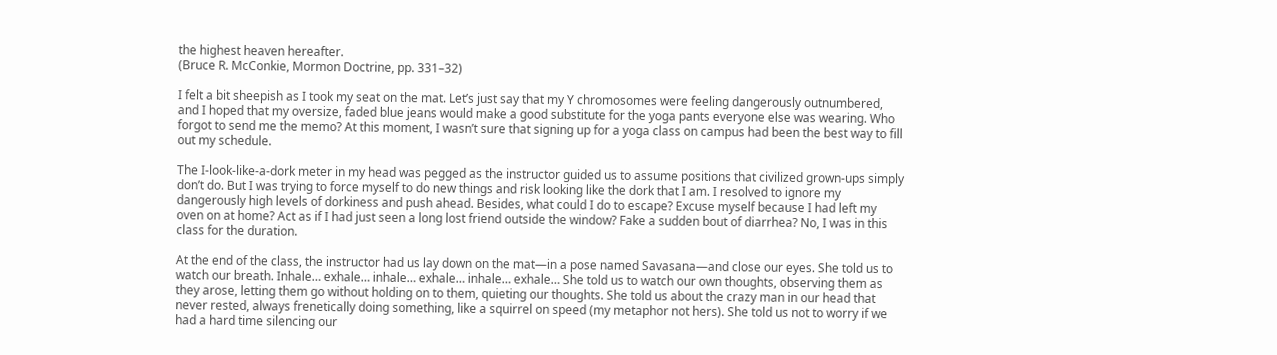the highest heaven hereafter.
(Bruce R. McConkie, Mormon Doctrine, pp. 331–32)

I felt a bit sheepish as I took my seat on the mat. Let’s just say that my Y chromosomes were feeling dangerously outnumbered, and I hoped that my oversize, faded blue jeans would make a good substitute for the yoga pants everyone else was wearing. Who forgot to send me the memo? At this moment, I wasn’t sure that signing up for a yoga class on campus had been the best way to fill out my schedule.

The I-look-like-a-dork meter in my head was pegged as the instructor guided us to assume positions that civilized grown-ups simply don’t do. But I was trying to force myself to do new things and risk looking like the dork that I am. I resolved to ignore my dangerously high levels of dorkiness and push ahead. Besides, what could I do to escape? Excuse myself because I had left my oven on at home? Act as if I had just seen a long lost friend outside the window? Fake a sudden bout of diarrhea? No, I was in this class for the duration.

At the end of the class, the instructor had us lay down on the mat—in a pose named Savasana—and close our eyes. She told us to watch our breath. Inhale… exhale… inhale… exhale… inhale… exhale… She told us to watch our own thoughts, observing them as they arose, letting them go without holding on to them, quieting our thoughts. She told us about the crazy man in our head that never rested, always frenetically doing something, like a squirrel on speed (my metaphor not hers). She told us not to worry if we had a hard time silencing our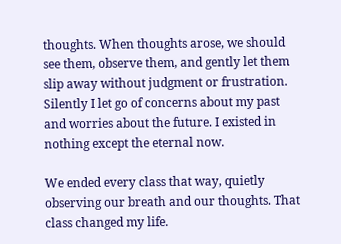thoughts. When thoughts arose, we should see them, observe them, and gently let them slip away without judgment or frustration. Silently I let go of concerns about my past and worries about the future. I existed in nothing except the eternal now.

We ended every class that way, quietly observing our breath and our thoughts. That class changed my life.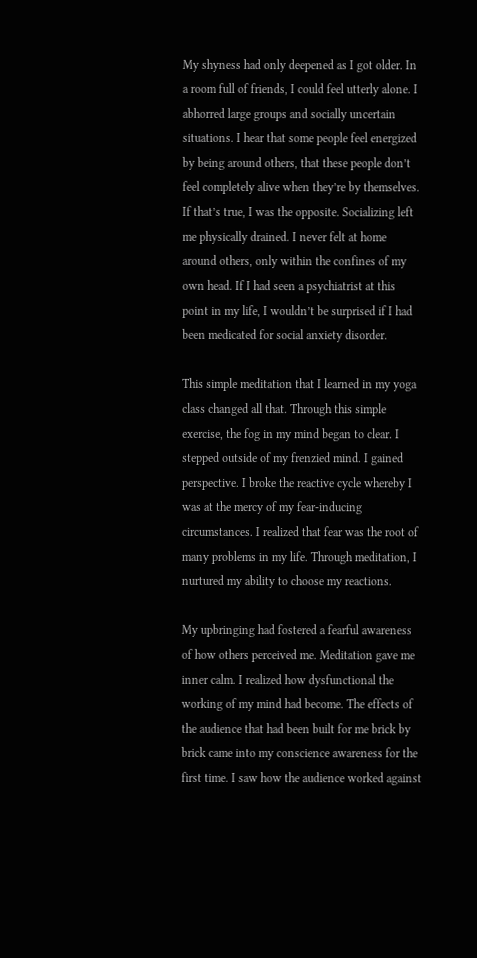My shyness had only deepened as I got older. In a room full of friends, I could feel utterly alone. I abhorred large groups and socially uncertain situations. I hear that some people feel energized by being around others, that these people don’t feel completely alive when they’re by themselves. If that’s true, I was the opposite. Socializing left me physically drained. I never felt at home around others, only within the confines of my own head. If I had seen a psychiatrist at this point in my life, I wouldn’t be surprised if I had been medicated for social anxiety disorder.

This simple meditation that I learned in my yoga class changed all that. Through this simple exercise, the fog in my mind began to clear. I stepped outside of my frenzied mind. I gained perspective. I broke the reactive cycle whereby I was at the mercy of my fear-inducing circumstances. I realized that fear was the root of many problems in my life. Through meditation, I nurtured my ability to choose my reactions.

My upbringing had fostered a fearful awareness of how others perceived me. Meditation gave me inner calm. I realized how dysfunctional the working of my mind had become. The effects of the audience that had been built for me brick by brick came into my conscience awareness for the first time. I saw how the audience worked against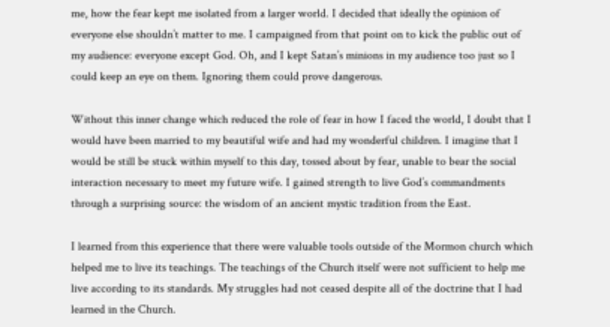me, how the fear kept me isolated from a larger world. I decided that ideally the opinion of everyone else shouldn’t matter to me. I campaigned from that point on to kick the public out of my audience: everyone except God. Oh, and I kept Satan’s minions in my audience too just so I could keep an eye on them. Ignoring them could prove dangerous.

Without this inner change which reduced the role of fear in how I faced the world, I doubt that I would have been married to my beautiful wife and had my wonderful children. I imagine that I would be still be stuck within myself to this day, tossed about by fear, unable to bear the social interaction necessary to meet my future wife. I gained strength to live God’s commandments through a surprising source: the wisdom of an ancient mystic tradition from the East.

I learned from this experience that there were valuable tools outside of the Mormon church which helped me to live its teachings. The teachings of the Church itself were not sufficient to help me live according to its standards. My struggles had not ceased despite all of the doctrine that I had learned in the Church.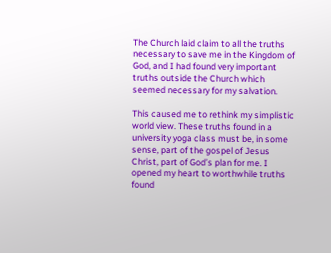The Church laid claim to all the truths necessary to save me in the Kingdom of God, and I had found very important truths outside the Church which seemed necessary for my salvation.

This caused me to rethink my simplistic world view. These truths found in a university yoga class must be, in some sense, part of the gospel of Jesus Christ, part of God’s plan for me. I opened my heart to worthwhile truths found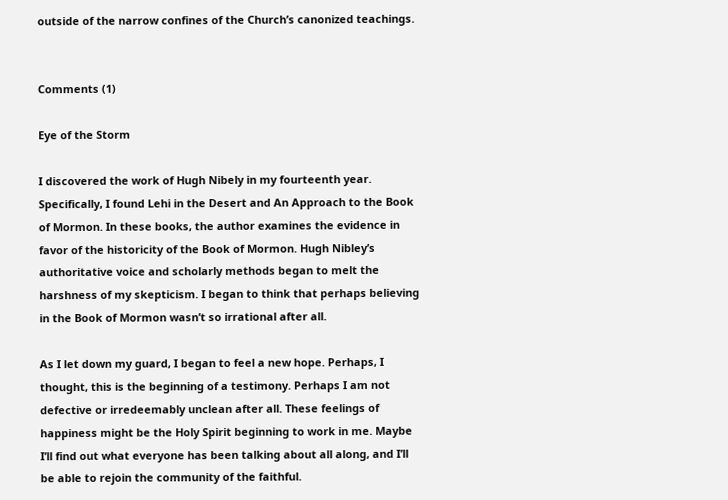outside of the narrow confines of the Church’s canonized teachings.


Comments (1)

Eye of the Storm

I discovered the work of Hugh Nibely in my fourteenth year. Specifically, I found Lehi in the Desert and An Approach to the Book of Mormon. In these books, the author examines the evidence in favor of the historicity of the Book of Mormon. Hugh Nibley’s authoritative voice and scholarly methods began to melt the harshness of my skepticism. I began to think that perhaps believing in the Book of Mormon wasn’t so irrational after all.

As I let down my guard, I began to feel a new hope. Perhaps, I thought, this is the beginning of a testimony. Perhaps I am not defective or irredeemably unclean after all. These feelings of happiness might be the Holy Spirit beginning to work in me. Maybe I’ll find out what everyone has been talking about all along, and I’ll be able to rejoin the community of the faithful.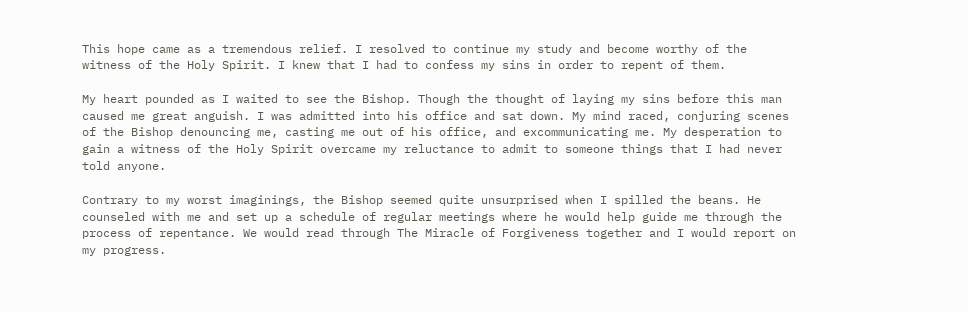This hope came as a tremendous relief. I resolved to continue my study and become worthy of the witness of the Holy Spirit. I knew that I had to confess my sins in order to repent of them.

My heart pounded as I waited to see the Bishop. Though the thought of laying my sins before this man caused me great anguish. I was admitted into his office and sat down. My mind raced, conjuring scenes of the Bishop denouncing me, casting me out of his office, and excommunicating me. My desperation to gain a witness of the Holy Spirit overcame my reluctance to admit to someone things that I had never told anyone.

Contrary to my worst imaginings, the Bishop seemed quite unsurprised when I spilled the beans. He counseled with me and set up a schedule of regular meetings where he would help guide me through the process of repentance. We would read through The Miracle of Forgiveness together and I would report on my progress.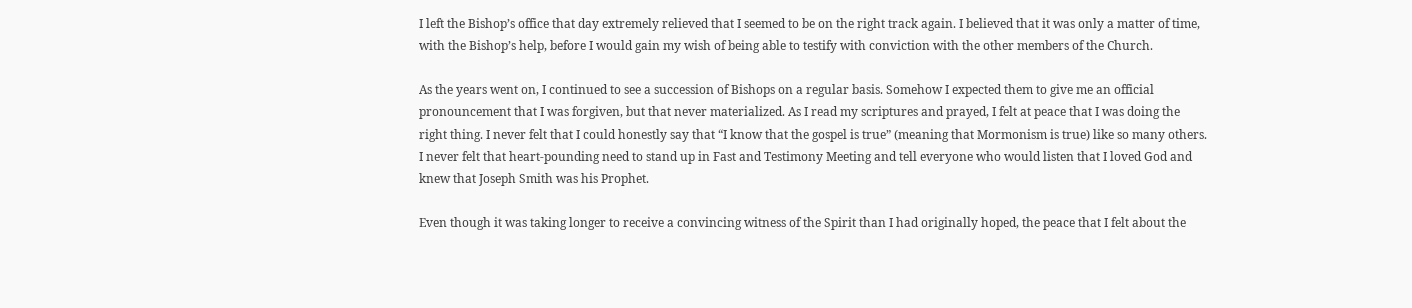I left the Bishop’s office that day extremely relieved that I seemed to be on the right track again. I believed that it was only a matter of time, with the Bishop’s help, before I would gain my wish of being able to testify with conviction with the other members of the Church.

As the years went on, I continued to see a succession of Bishops on a regular basis. Somehow I expected them to give me an official pronouncement that I was forgiven, but that never materialized. As I read my scriptures and prayed, I felt at peace that I was doing the right thing. I never felt that I could honestly say that “I know that the gospel is true” (meaning that Mormonism is true) like so many others. I never felt that heart-pounding need to stand up in Fast and Testimony Meeting and tell everyone who would listen that I loved God and knew that Joseph Smith was his Prophet.

Even though it was taking longer to receive a convincing witness of the Spirit than I had originally hoped, the peace that I felt about the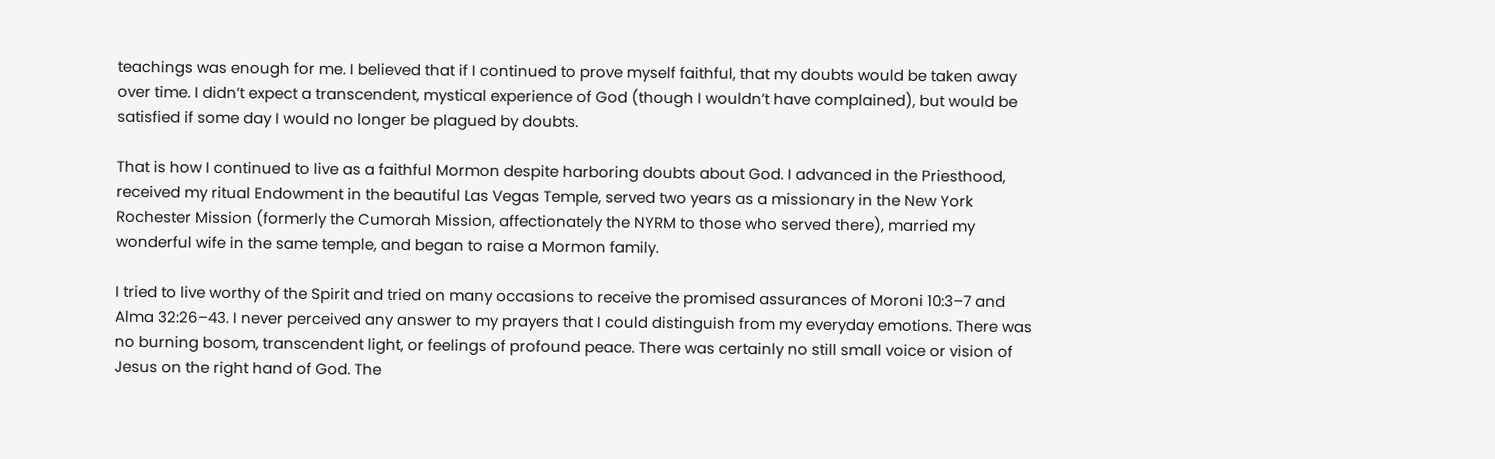teachings was enough for me. I believed that if I continued to prove myself faithful, that my doubts would be taken away over time. I didn’t expect a transcendent, mystical experience of God (though I wouldn’t have complained), but would be satisfied if some day I would no longer be plagued by doubts.

That is how I continued to live as a faithful Mormon despite harboring doubts about God. I advanced in the Priesthood, received my ritual Endowment in the beautiful Las Vegas Temple, served two years as a missionary in the New York Rochester Mission (formerly the Cumorah Mission, affectionately the NYRM to those who served there), married my wonderful wife in the same temple, and began to raise a Mormon family.

I tried to live worthy of the Spirit and tried on many occasions to receive the promised assurances of Moroni 10:3–7 and Alma 32:26–43. I never perceived any answer to my prayers that I could distinguish from my everyday emotions. There was no burning bosom, transcendent light, or feelings of profound peace. There was certainly no still small voice or vision of Jesus on the right hand of God. The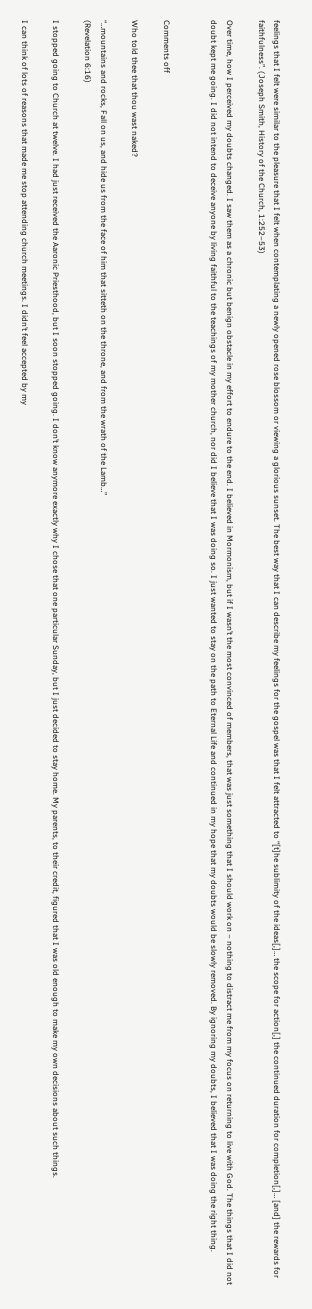feelings that I felt were similar to the pleasure that I felt when contemplating a newly opened rose blossom or viewing a glorious sunset. The best way that I can describe my feelings for the gospel was that I felt attracted to “[t]he sublimity of the ideas[,]… the scope for action[,] the continued duration for completion[,]… [and] the rewards for faithfulness”. (Joseph Smith, History of the Church, 1:252–53)

Over time, how I perceived my doubts changed. I saw them as a chronic but benign obstacle in my effort to endure to the end. I believed in Mormonism, but if I wasn’t the most convinced of members, that was just something that I should work on – nothing to distract me from my focus on returning to live with God. The things that I did not doubt kept me going. I did not intend to deceive anyone by living faithful to the teachings of my mother church, nor did I believe that I was doing so. I just wanted to stay on the path to Eternal Life and continued in my hope that my doubts would be slowly removed. By ignoring my doubts, I believed that I was doing the right thing.


Comments off

Who told thee that thou wast naked?

“…mountains and rocks, Fall on us, and hide us from the face of him that sitteth on the throne, and from the wrath of the Lamb…”
(Revelation 6:16)

I stopped going to Church at twelve. I had just received the Aaronic Priesthood, but I soon stopped going. I don’t know anymore exactly why I chose that one particular Sunday, but I just decided to stay home. My parents, to their credit, figured that I was old enough to make my own decisions about such things.

I can think of lots of reasons that made me stop attending church meetings. I didn’t feel accepted by my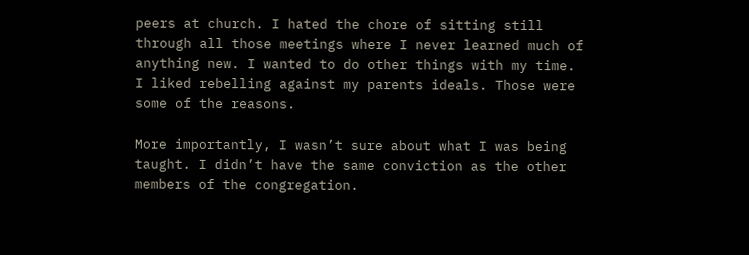peers at church. I hated the chore of sitting still through all those meetings where I never learned much of anything new. I wanted to do other things with my time. I liked rebelling against my parents ideals. Those were some of the reasons.

More importantly, I wasn’t sure about what I was being taught. I didn’t have the same conviction as the other members of the congregation.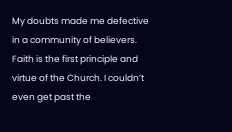My doubts made me defective in a community of believers. Faith is the first principle and virtue of the Church. I couldn’t even get past the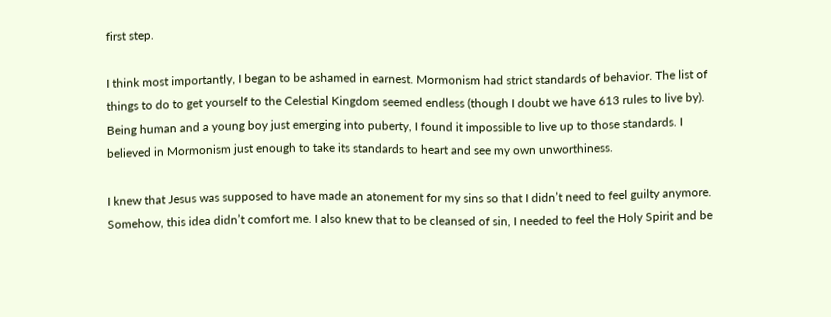first step.

I think most importantly, I began to be ashamed in earnest. Mormonism had strict standards of behavior. The list of things to do to get yourself to the Celestial Kingdom seemed endless (though I doubt we have 613 rules to live by). Being human and a young boy just emerging into puberty, I found it impossible to live up to those standards. I believed in Mormonism just enough to take its standards to heart and see my own unworthiness.

I knew that Jesus was supposed to have made an atonement for my sins so that I didn’t need to feel guilty anymore. Somehow, this idea didn’t comfort me. I also knew that to be cleansed of sin, I needed to feel the Holy Spirit and be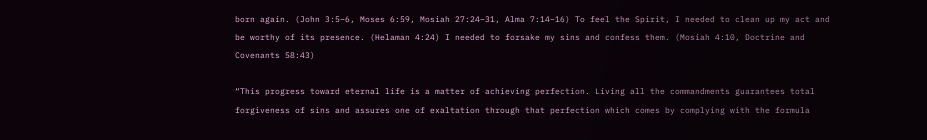born again. (John 3:5–6, Moses 6:59, Mosiah 27:24–31, Alma 7:14–16) To feel the Spirit, I needed to clean up my act and be worthy of its presence. (Helaman 4:24) I needed to forsake my sins and confess them. (Mosiah 4:10, Doctrine and Covenants 58:43)

“This progress toward eternal life is a matter of achieving perfection. Living all the commandments guarantees total forgiveness of sins and assures one of exaltation through that perfection which comes by complying with the formula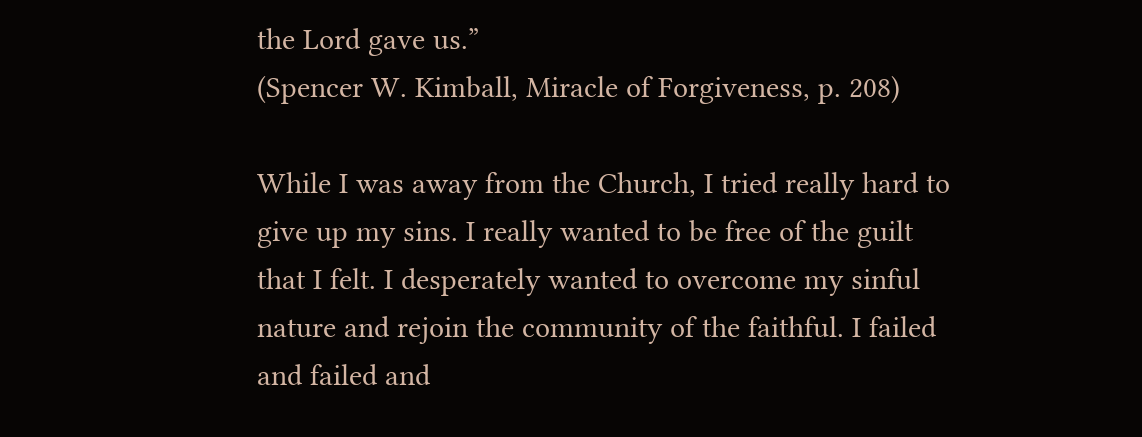the Lord gave us.”
(Spencer W. Kimball, Miracle of Forgiveness, p. 208)

While I was away from the Church, I tried really hard to give up my sins. I really wanted to be free of the guilt that I felt. I desperately wanted to overcome my sinful nature and rejoin the community of the faithful. I failed and failed and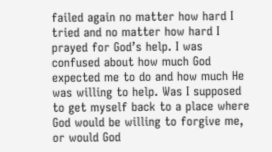failed again no matter how hard I tried and no matter how hard I prayed for God’s help. I was confused about how much God expected me to do and how much He was willing to help. Was I supposed to get myself back to a place where God would be willing to forgive me, or would God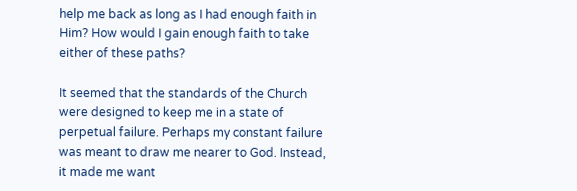help me back as long as I had enough faith in Him? How would I gain enough faith to take either of these paths?

It seemed that the standards of the Church were designed to keep me in a state of perpetual failure. Perhaps my constant failure was meant to draw me nearer to God. Instead, it made me want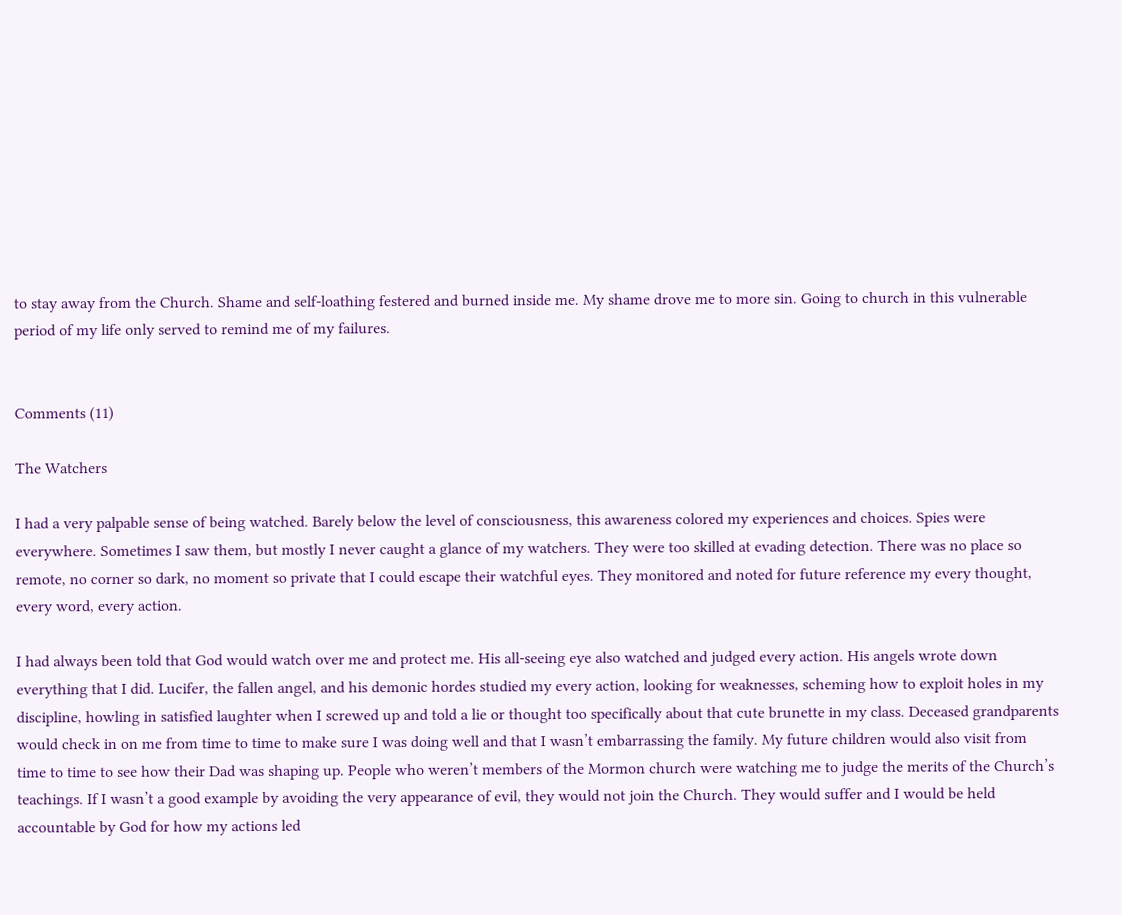to stay away from the Church. Shame and self-loathing festered and burned inside me. My shame drove me to more sin. Going to church in this vulnerable period of my life only served to remind me of my failures.


Comments (11)

The Watchers

I had a very palpable sense of being watched. Barely below the level of consciousness, this awareness colored my experiences and choices. Spies were everywhere. Sometimes I saw them, but mostly I never caught a glance of my watchers. They were too skilled at evading detection. There was no place so remote, no corner so dark, no moment so private that I could escape their watchful eyes. They monitored and noted for future reference my every thought, every word, every action.

I had always been told that God would watch over me and protect me. His all-seeing eye also watched and judged every action. His angels wrote down everything that I did. Lucifer, the fallen angel, and his demonic hordes studied my every action, looking for weaknesses, scheming how to exploit holes in my discipline, howling in satisfied laughter when I screwed up and told a lie or thought too specifically about that cute brunette in my class. Deceased grandparents would check in on me from time to time to make sure I was doing well and that I wasn’t embarrassing the family. My future children would also visit from time to time to see how their Dad was shaping up. People who weren’t members of the Mormon church were watching me to judge the merits of the Church’s teachings. If I wasn’t a good example by avoiding the very appearance of evil, they would not join the Church. They would suffer and I would be held accountable by God for how my actions led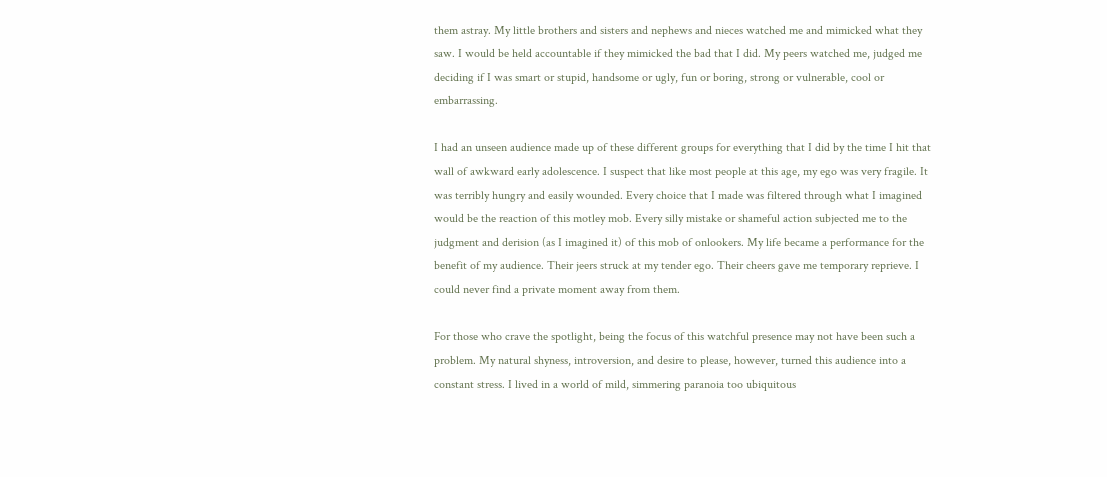them astray. My little brothers and sisters and nephews and nieces watched me and mimicked what they saw. I would be held accountable if they mimicked the bad that I did. My peers watched me, judged me deciding if I was smart or stupid, handsome or ugly, fun or boring, strong or vulnerable, cool or embarrassing.

I had an unseen audience made up of these different groups for everything that I did by the time I hit that wall of awkward early adolescence. I suspect that like most people at this age, my ego was very fragile. It was terribly hungry and easily wounded. Every choice that I made was filtered through what I imagined would be the reaction of this motley mob. Every silly mistake or shameful action subjected me to the judgment and derision (as I imagined it) of this mob of onlookers. My life became a performance for the benefit of my audience. Their jeers struck at my tender ego. Their cheers gave me temporary reprieve. I could never find a private moment away from them.

For those who crave the spotlight, being the focus of this watchful presence may not have been such a problem. My natural shyness, introversion, and desire to please, however, turned this audience into a constant stress. I lived in a world of mild, simmering paranoia too ubiquitous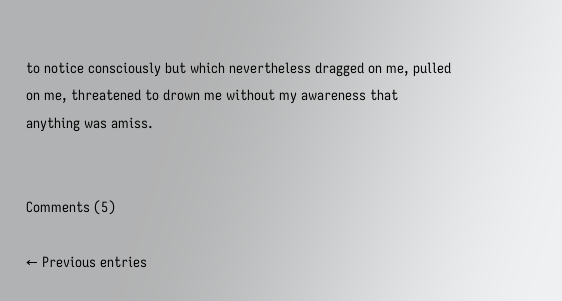to notice consciously but which nevertheless dragged on me, pulled on me, threatened to drown me without my awareness that anything was amiss.


Comments (5)

← Previous entries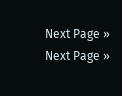Next Page » Next Page »